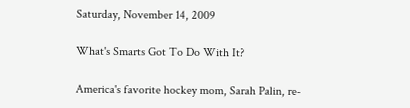Saturday, November 14, 2009

What's Smarts Got To Do With It?

America's favorite hockey mom, Sarah Palin, re-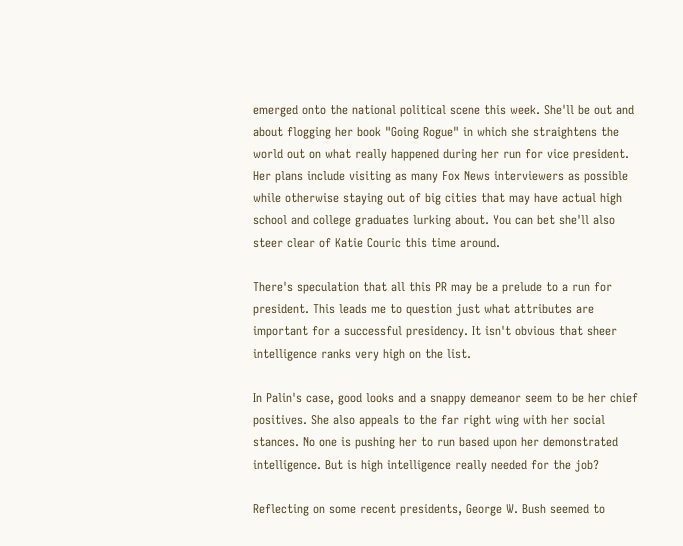emerged onto the national political scene this week. She'll be out and about flogging her book "Going Rogue" in which she straightens the world out on what really happened during her run for vice president. Her plans include visiting as many Fox News interviewers as possible while otherwise staying out of big cities that may have actual high school and college graduates lurking about. You can bet she'll also steer clear of Katie Couric this time around.

There's speculation that all this PR may be a prelude to a run for president. This leads me to question just what attributes are important for a successful presidency. It isn't obvious that sheer intelligence ranks very high on the list.

In Palin's case, good looks and a snappy demeanor seem to be her chief positives. She also appeals to the far right wing with her social stances. No one is pushing her to run based upon her demonstrated intelligence. But is high intelligence really needed for the job?

Reflecting on some recent presidents, George W. Bush seemed to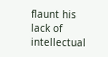flaunt his lack of intellectual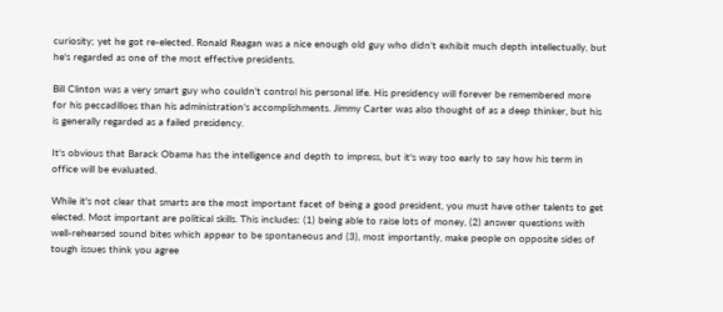curiosity; yet he got re-elected. Ronald Reagan was a nice enough old guy who didn't exhibit much depth intellectually, but he's regarded as one of the most effective presidents.

Bill Clinton was a very smart guy who couldn't control his personal life. His presidency will forever be remembered more for his peccadilloes than his administration's accomplishments. Jimmy Carter was also thought of as a deep thinker, but his is generally regarded as a failed presidency.

It's obvious that Barack Obama has the intelligence and depth to impress, but it's way too early to say how his term in office will be evaluated.

While it's not clear that smarts are the most important facet of being a good president, you must have other talents to get elected. Most important are political skills. This includes: (1) being able to raise lots of money, (2) answer questions with well-rehearsed sound bites which appear to be spontaneous and (3), most importantly, make people on opposite sides of tough issues think you agree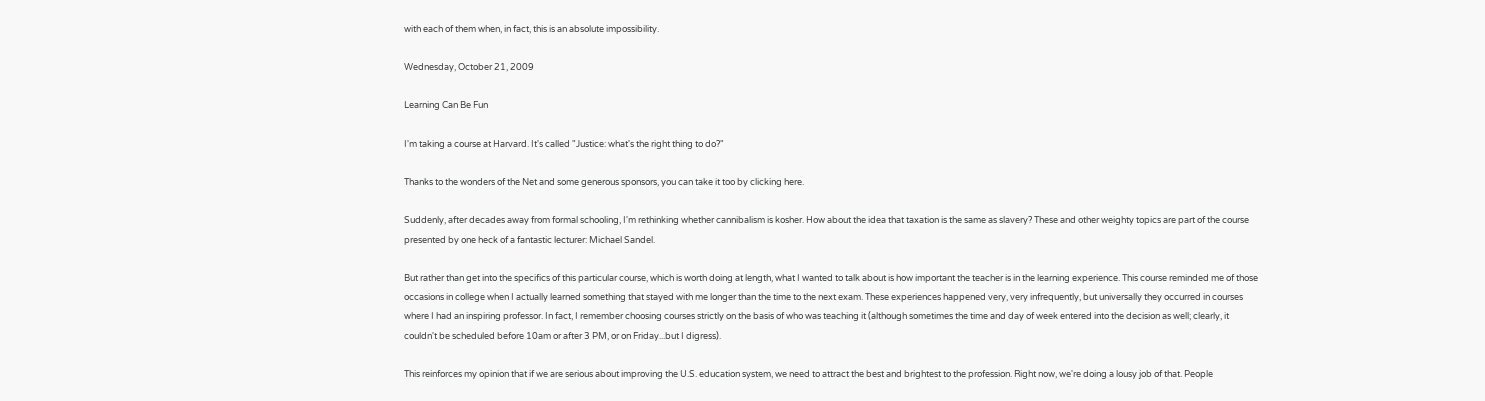with each of them when, in fact, this is an absolute impossibility.

Wednesday, October 21, 2009

Learning Can Be Fun

I'm taking a course at Harvard. It's called "Justice: what's the right thing to do?"

Thanks to the wonders of the Net and some generous sponsors, you can take it too by clicking here.

Suddenly, after decades away from formal schooling, I'm rethinking whether cannibalism is kosher. How about the idea that taxation is the same as slavery? These and other weighty topics are part of the course presented by one heck of a fantastic lecturer: Michael Sandel.

But rather than get into the specifics of this particular course, which is worth doing at length, what I wanted to talk about is how important the teacher is in the learning experience. This course reminded me of those occasions in college when I actually learned something that stayed with me longer than the time to the next exam. These experiences happened very, very infrequently, but universally they occurred in courses where I had an inspiring professor. In fact, I remember choosing courses strictly on the basis of who was teaching it (although sometimes the time and day of week entered into the decision as well; clearly, it couldn't be scheduled before 10am or after 3 PM, or on Friday...but I digress).

This reinforces my opinion that if we are serious about improving the U.S. education system, we need to attract the best and brightest to the profession. Right now, we're doing a lousy job of that. People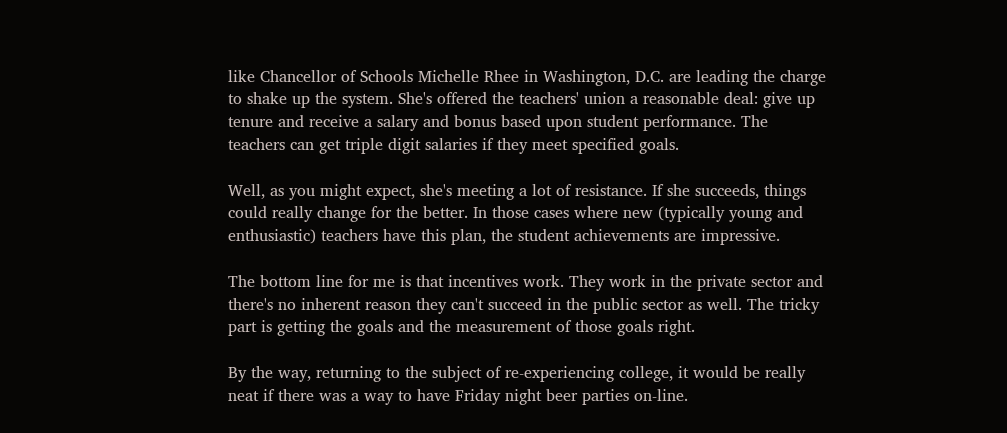like Chancellor of Schools Michelle Rhee in Washington, D.C. are leading the charge to shake up the system. She's offered the teachers' union a reasonable deal: give up tenure and receive a salary and bonus based upon student performance. The teachers can get triple digit salaries if they meet specified goals.

Well, as you might expect, she's meeting a lot of resistance. If she succeeds, things could really change for the better. In those cases where new (typically young and enthusiastic) teachers have this plan, the student achievements are impressive.

The bottom line for me is that incentives work. They work in the private sector and there's no inherent reason they can't succeed in the public sector as well. The tricky part is getting the goals and the measurement of those goals right.

By the way, returning to the subject of re-experiencing college, it would be really neat if there was a way to have Friday night beer parties on-line.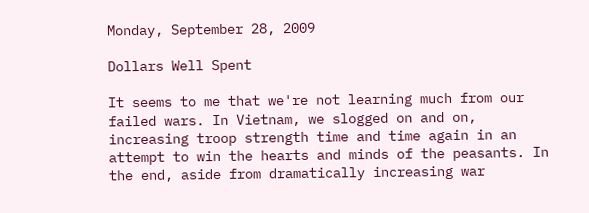Monday, September 28, 2009

Dollars Well Spent

It seems to me that we're not learning much from our failed wars. In Vietnam, we slogged on and on, increasing troop strength time and time again in an attempt to win the hearts and minds of the peasants. In the end, aside from dramatically increasing war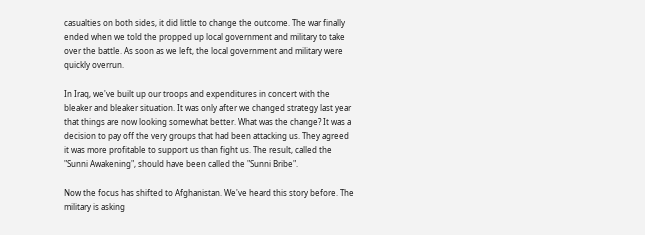casualties on both sides, it did little to change the outcome. The war finally ended when we told the propped up local government and military to take over the battle. As soon as we left, the local government and military were quickly overrun.

In Iraq, we've built up our troops and expenditures in concert with the bleaker and bleaker situation. It was only after we changed strategy last year that things are now looking somewhat better. What was the change? It was a decision to pay off the very groups that had been attacking us. They agreed it was more profitable to support us than fight us. The result, called the "Sunni Awakening", should have been called the "Sunni Bribe".

Now the focus has shifted to Afghanistan. We've heard this story before. The military is asking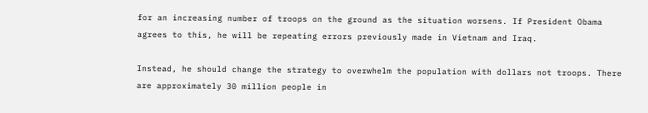for an increasing number of troops on the ground as the situation worsens. If President Obama agrees to this, he will be repeating errors previously made in Vietnam and Iraq.

Instead, he should change the strategy to overwhelm the population with dollars not troops. There are approximately 30 million people in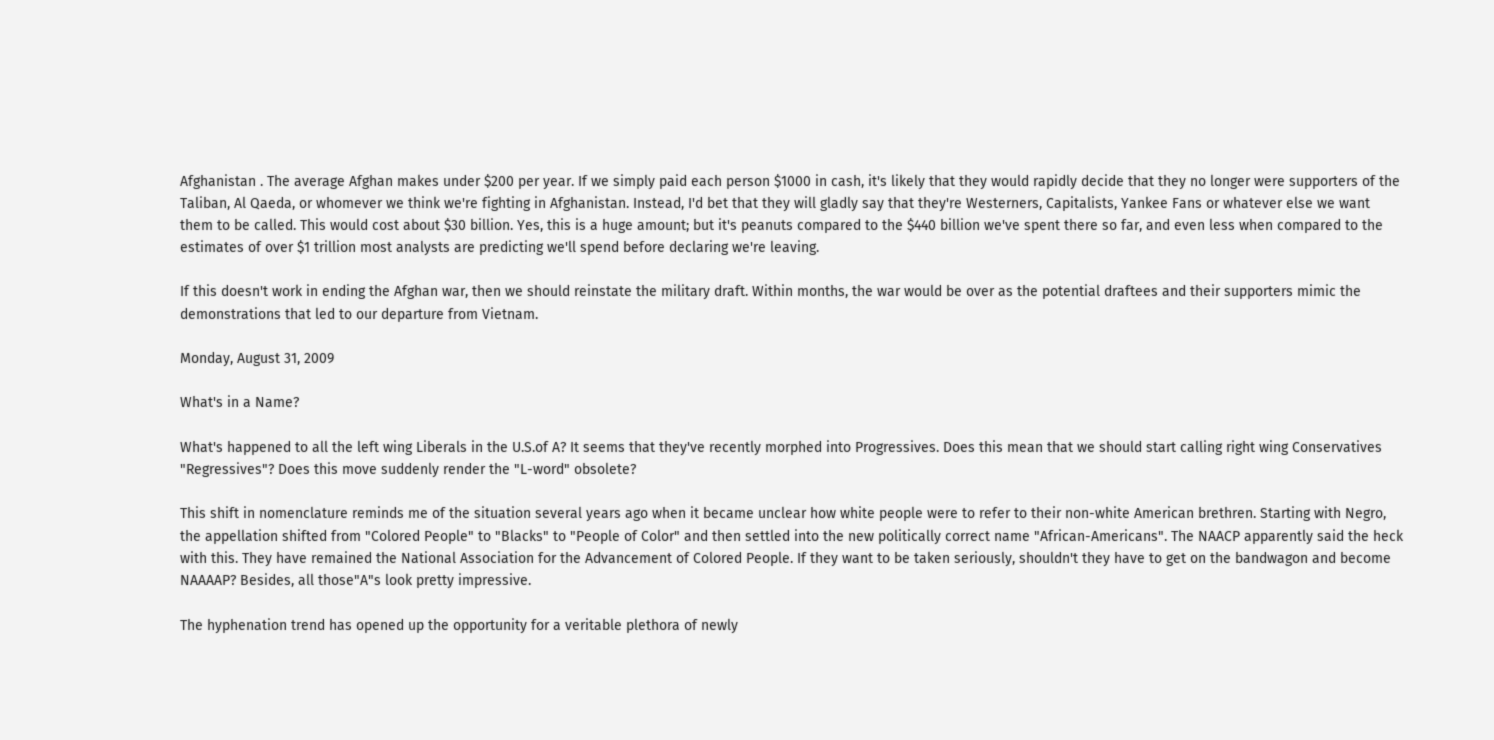Afghanistan . The average Afghan makes under $200 per year. If we simply paid each person $1000 in cash, it's likely that they would rapidly decide that they no longer were supporters of the Taliban, Al Qaeda, or whomever we think we're fighting in Afghanistan. Instead, I'd bet that they will gladly say that they're Westerners, Capitalists, Yankee Fans or whatever else we want them to be called. This would cost about $30 billion. Yes, this is a huge amount; but it's peanuts compared to the $440 billion we've spent there so far, and even less when compared to the estimates of over $1 trillion most analysts are predicting we'll spend before declaring we're leaving.

If this doesn't work in ending the Afghan war, then we should reinstate the military draft. Within months, the war would be over as the potential draftees and their supporters mimic the demonstrations that led to our departure from Vietnam.

Monday, August 31, 2009

What's in a Name?

What's happened to all the left wing Liberals in the U.S.of A? It seems that they've recently morphed into Progressives. Does this mean that we should start calling right wing Conservatives "Regressives"? Does this move suddenly render the "L-word" obsolete?

This shift in nomenclature reminds me of the situation several years ago when it became unclear how white people were to refer to their non-white American brethren. Starting with Negro, the appellation shifted from "Colored People" to "Blacks" to "People of Color" and then settled into the new politically correct name "African-Americans". The NAACP apparently said the heck with this. They have remained the National Association for the Advancement of Colored People. If they want to be taken seriously, shouldn't they have to get on the bandwagon and become NAAAAP? Besides, all those"A"s look pretty impressive.

The hyphenation trend has opened up the opportunity for a veritable plethora of newly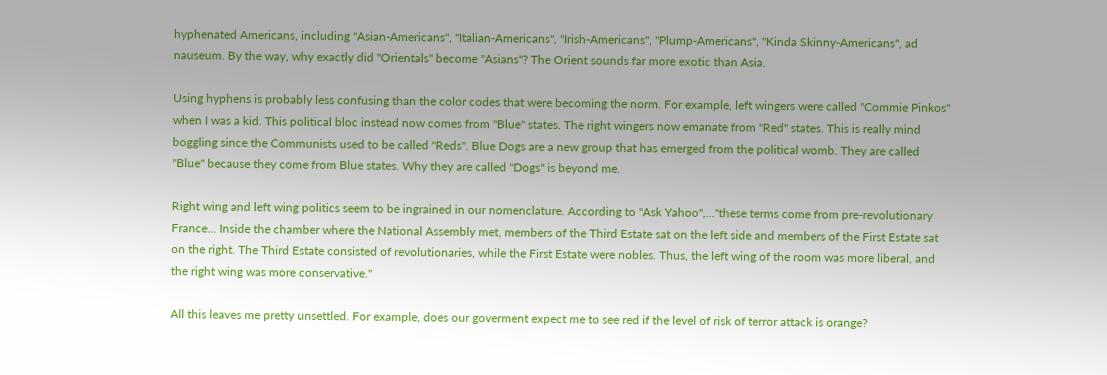hyphenated Americans, including "Asian-Americans", "Italian-Americans", "Irish-Americans", "Plump-Americans", "Kinda Skinny-Americans", ad nauseum. By the way, why exactly did "Orientals" become "Asians"? The Orient sounds far more exotic than Asia.

Using hyphens is probably less confusing than the color codes that were becoming the norm. For example, left wingers were called "Commie Pinkos" when I was a kid. This political bloc instead now comes from "Blue" states. The right wingers now emanate from "Red" states. This is really mind boggling since the Communists used to be called "Reds". Blue Dogs are a new group that has emerged from the political womb. They are called "Blue" because they come from Blue states. Why they are called "Dogs" is beyond me.

Right wing and left wing politics seem to be ingrained in our nomenclature. According to "Ask Yahoo",..."these terms come from pre-revolutionary France... Inside the chamber where the National Assembly met, members of the Third Estate sat on the left side and members of the First Estate sat on the right. The Third Estate consisted of revolutionaries, while the First Estate were nobles. Thus, the left wing of the room was more liberal, and the right wing was more conservative."

All this leaves me pretty unsettled. For example, does our goverment expect me to see red if the level of risk of terror attack is orange?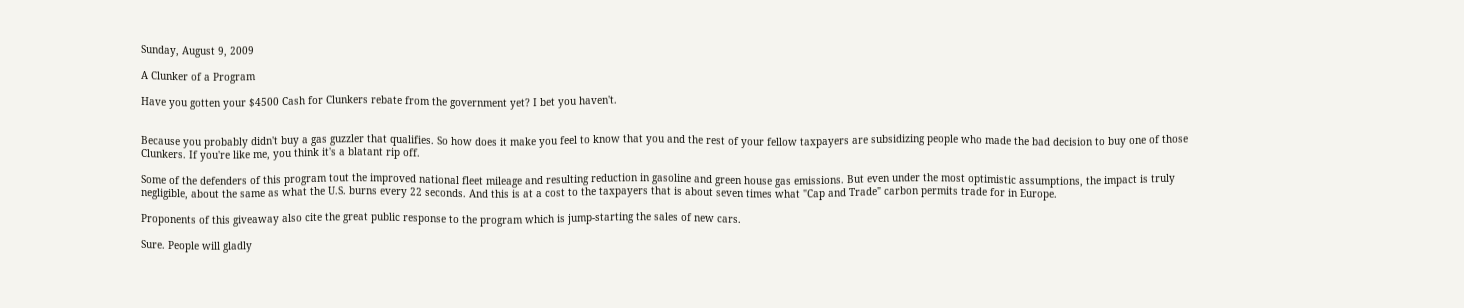Sunday, August 9, 2009

A Clunker of a Program

Have you gotten your $4500 Cash for Clunkers rebate from the government yet? I bet you haven't.


Because you probably didn't buy a gas guzzler that qualifies. So how does it make you feel to know that you and the rest of your fellow taxpayers are subsidizing people who made the bad decision to buy one of those Clunkers. If you're like me, you think it's a blatant rip off.

Some of the defenders of this program tout the improved national fleet mileage and resulting reduction in gasoline and green house gas emissions. But even under the most optimistic assumptions, the impact is truly negligible, about the same as what the U.S. burns every 22 seconds. And this is at a cost to the taxpayers that is about seven times what "Cap and Trade" carbon permits trade for in Europe.

Proponents of this giveaway also cite the great public response to the program which is jump-starting the sales of new cars.

Sure. People will gladly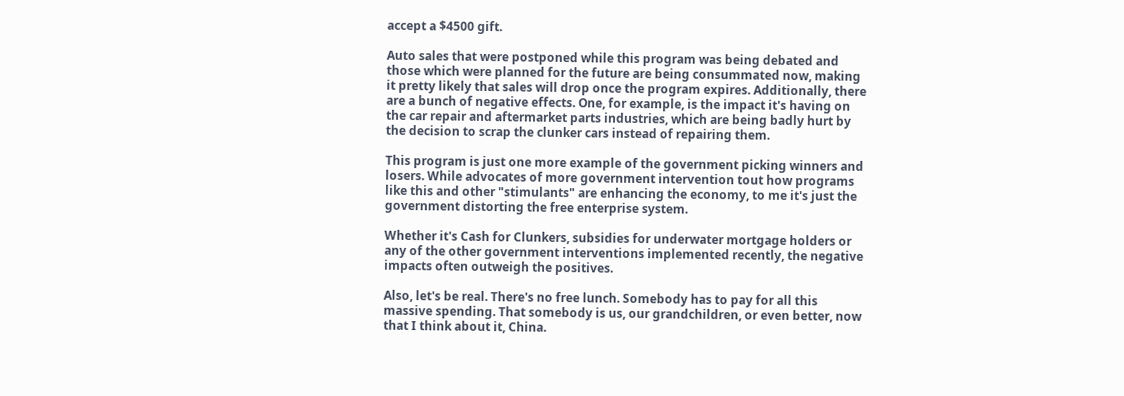accept a $4500 gift.

Auto sales that were postponed while this program was being debated and those which were planned for the future are being consummated now, making it pretty likely that sales will drop once the program expires. Additionally, there are a bunch of negative effects. One, for example, is the impact it's having on the car repair and aftermarket parts industries, which are being badly hurt by the decision to scrap the clunker cars instead of repairing them.

This program is just one more example of the government picking winners and losers. While advocates of more government intervention tout how programs like this and other "stimulants" are enhancing the economy, to me it's just the government distorting the free enterprise system.

Whether it's Cash for Clunkers, subsidies for underwater mortgage holders or any of the other government interventions implemented recently, the negative impacts often outweigh the positives.

Also, let's be real. There's no free lunch. Somebody has to pay for all this massive spending. That somebody is us, our grandchildren, or even better, now that I think about it, China.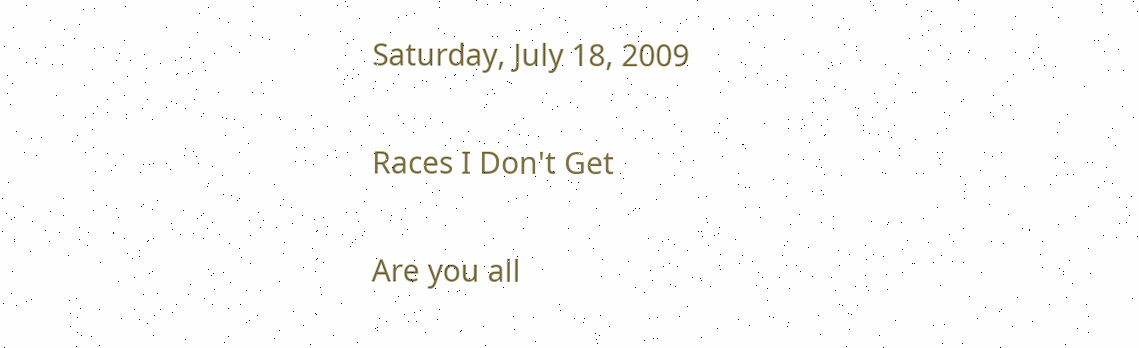Saturday, July 18, 2009

Races I Don't Get

Are you all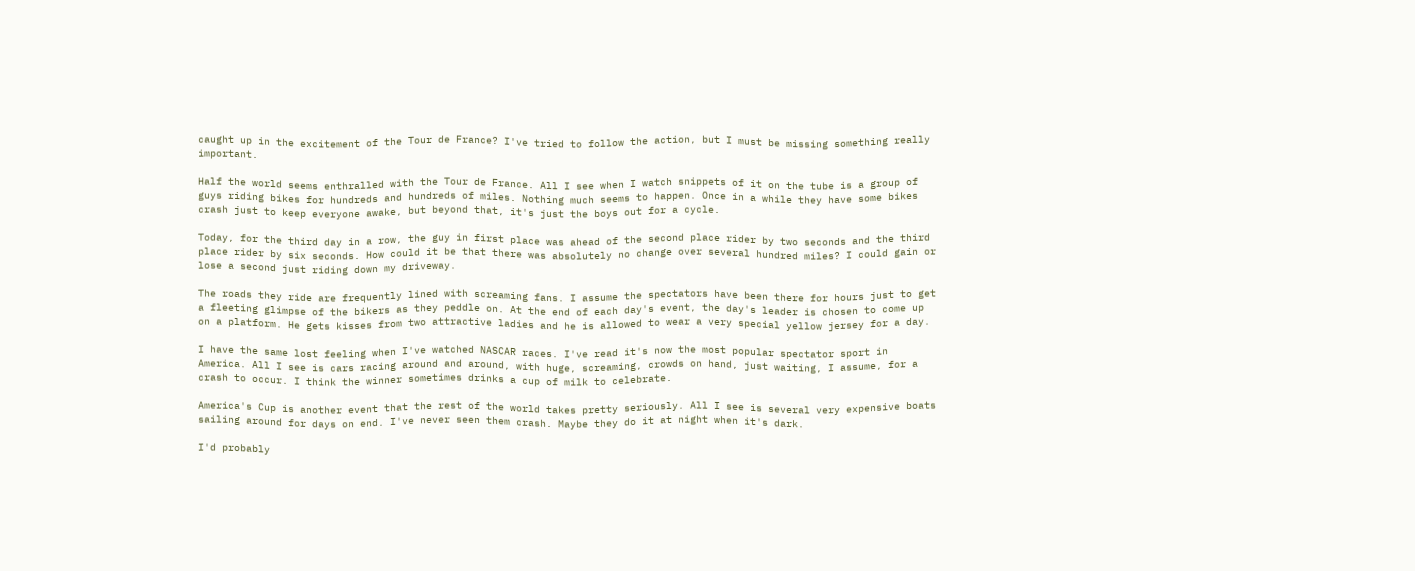caught up in the excitement of the Tour de France? I've tried to follow the action, but I must be missing something really important.

Half the world seems enthralled with the Tour de France. All I see when I watch snippets of it on the tube is a group of guys riding bikes for hundreds and hundreds of miles. Nothing much seems to happen. Once in a while they have some bikes crash just to keep everyone awake, but beyond that, it's just the boys out for a cycle.

Today, for the third day in a row, the guy in first place was ahead of the second place rider by two seconds and the third place rider by six seconds. How could it be that there was absolutely no change over several hundred miles? I could gain or lose a second just riding down my driveway.

The roads they ride are frequently lined with screaming fans. I assume the spectators have been there for hours just to get a fleeting glimpse of the bikers as they peddle on. At the end of each day's event, the day's leader is chosen to come up on a platform. He gets kisses from two attractive ladies and he is allowed to wear a very special yellow jersey for a day.

I have the same lost feeling when I've watched NASCAR races. I've read it's now the most popular spectator sport in America. All I see is cars racing around and around, with huge, screaming, crowds on hand, just waiting, I assume, for a crash to occur. I think the winner sometimes drinks a cup of milk to celebrate.

America's Cup is another event that the rest of the world takes pretty seriously. All I see is several very expensive boats sailing around for days on end. I've never seen them crash. Maybe they do it at night when it's dark.

I'd probably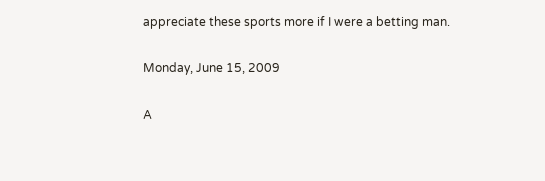appreciate these sports more if I were a betting man.

Monday, June 15, 2009

A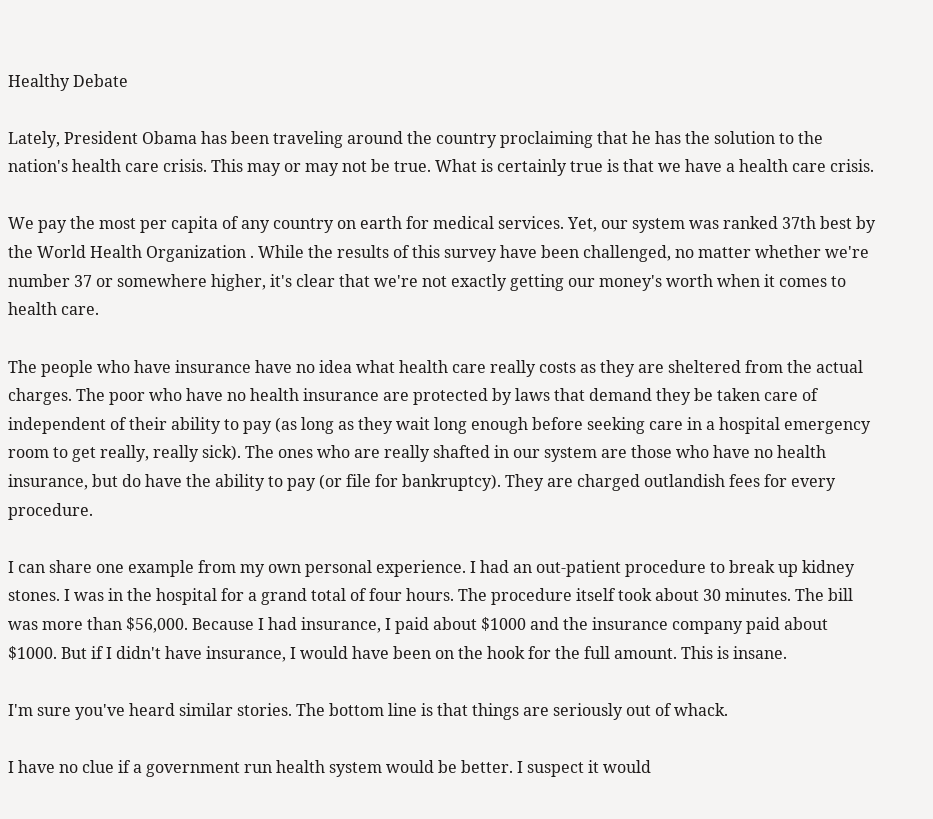Healthy Debate

Lately, President Obama has been traveling around the country proclaiming that he has the solution to the nation's health care crisis. This may or may not be true. What is certainly true is that we have a health care crisis.

We pay the most per capita of any country on earth for medical services. Yet, our system was ranked 37th best by the World Health Organization . While the results of this survey have been challenged, no matter whether we're number 37 or somewhere higher, it's clear that we're not exactly getting our money's worth when it comes to health care.

The people who have insurance have no idea what health care really costs as they are sheltered from the actual charges. The poor who have no health insurance are protected by laws that demand they be taken care of independent of their ability to pay (as long as they wait long enough before seeking care in a hospital emergency room to get really, really sick). The ones who are really shafted in our system are those who have no health insurance, but do have the ability to pay (or file for bankruptcy). They are charged outlandish fees for every procedure.

I can share one example from my own personal experience. I had an out-patient procedure to break up kidney stones. I was in the hospital for a grand total of four hours. The procedure itself took about 30 minutes. The bill was more than $56,000. Because I had insurance, I paid about $1000 and the insurance company paid about $1000. But if I didn't have insurance, I would have been on the hook for the full amount. This is insane.

I'm sure you've heard similar stories. The bottom line is that things are seriously out of whack.

I have no clue if a government run health system would be better. I suspect it would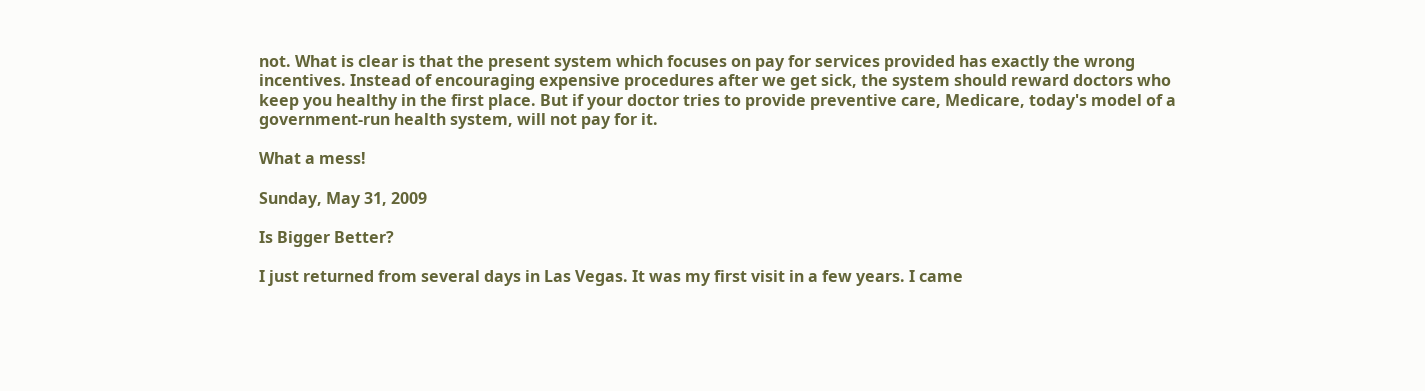not. What is clear is that the present system which focuses on pay for services provided has exactly the wrong incentives. Instead of encouraging expensive procedures after we get sick, the system should reward doctors who keep you healthy in the first place. But if your doctor tries to provide preventive care, Medicare, today's model of a government-run health system, will not pay for it.

What a mess!

Sunday, May 31, 2009

Is Bigger Better?

I just returned from several days in Las Vegas. It was my first visit in a few years. I came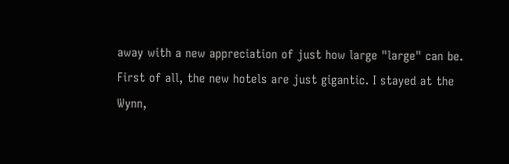away with a new appreciation of just how large "large" can be.
First of all, the new hotels are just gigantic. I stayed at the Wynn,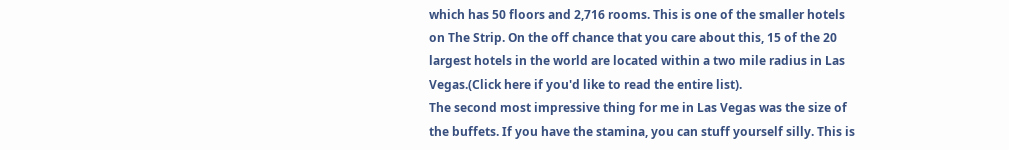which has 50 floors and 2,716 rooms. This is one of the smaller hotels on The Strip. On the off chance that you care about this, 15 of the 20 largest hotels in the world are located within a two mile radius in Las Vegas.(Click here if you'd like to read the entire list).
The second most impressive thing for me in Las Vegas was the size of the buffets. If you have the stamina, you can stuff yourself silly. This is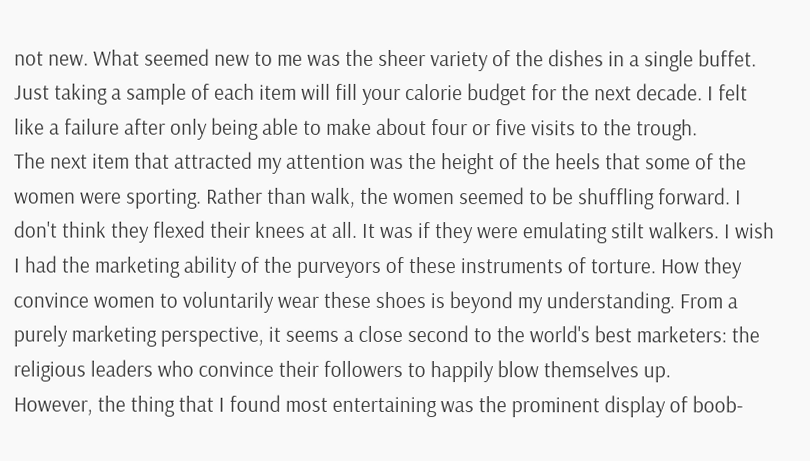not new. What seemed new to me was the sheer variety of the dishes in a single buffet. Just taking a sample of each item will fill your calorie budget for the next decade. I felt like a failure after only being able to make about four or five visits to the trough.
The next item that attracted my attention was the height of the heels that some of the women were sporting. Rather than walk, the women seemed to be shuffling forward. I don't think they flexed their knees at all. It was if they were emulating stilt walkers. I wish I had the marketing ability of the purveyors of these instruments of torture. How they convince women to voluntarily wear these shoes is beyond my understanding. From a purely marketing perspective, it seems a close second to the world's best marketers: the religious leaders who convince their followers to happily blow themselves up.
However, the thing that I found most entertaining was the prominent display of boob-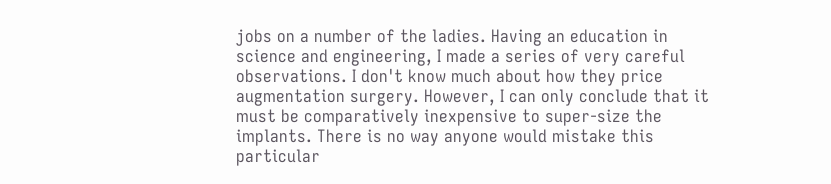jobs on a number of the ladies. Having an education in science and engineering, I made a series of very careful observations. I don't know much about how they price augmentation surgery. However, I can only conclude that it must be comparatively inexpensive to super-size the implants. There is no way anyone would mistake this particular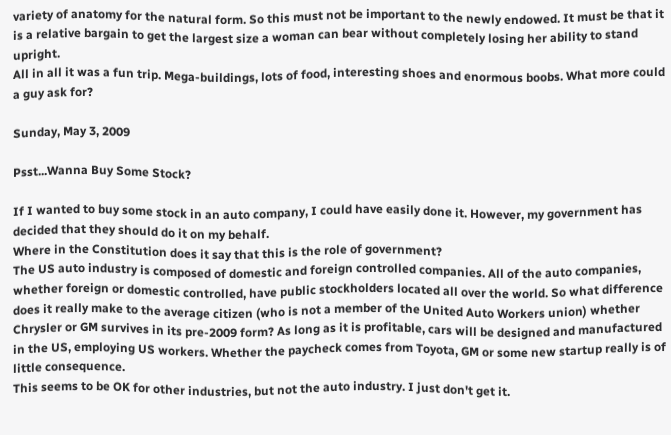variety of anatomy for the natural form. So this must not be important to the newly endowed. It must be that it is a relative bargain to get the largest size a woman can bear without completely losing her ability to stand upright.
All in all it was a fun trip. Mega-buildings, lots of food, interesting shoes and enormous boobs. What more could a guy ask for?

Sunday, May 3, 2009

Psst...Wanna Buy Some Stock?

If I wanted to buy some stock in an auto company, I could have easily done it. However, my government has decided that they should do it on my behalf.
Where in the Constitution does it say that this is the role of government?
The US auto industry is composed of domestic and foreign controlled companies. All of the auto companies, whether foreign or domestic controlled, have public stockholders located all over the world. So what difference does it really make to the average citizen (who is not a member of the United Auto Workers union) whether Chrysler or GM survives in its pre-2009 form? As long as it is profitable, cars will be designed and manufactured in the US, employing US workers. Whether the paycheck comes from Toyota, GM or some new startup really is of little consequence.
This seems to be OK for other industries, but not the auto industry. I just don't get it.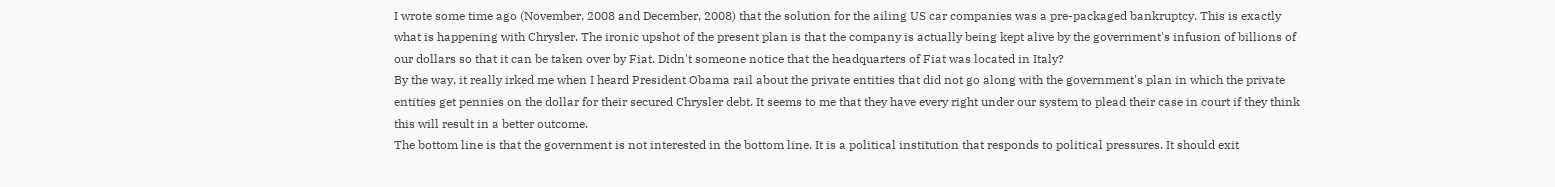I wrote some time ago (November, 2008 and December, 2008) that the solution for the ailing US car companies was a pre-packaged bankruptcy. This is exactly what is happening with Chrysler. The ironic upshot of the present plan is that the company is actually being kept alive by the government's infusion of billions of our dollars so that it can be taken over by Fiat. Didn't someone notice that the headquarters of Fiat was located in Italy?
By the way, it really irked me when I heard President Obama rail about the private entities that did not go along with the government's plan in which the private entities get pennies on the dollar for their secured Chrysler debt. It seems to me that they have every right under our system to plead their case in court if they think this will result in a better outcome.
The bottom line is that the government is not interested in the bottom line. It is a political institution that responds to political pressures. It should exit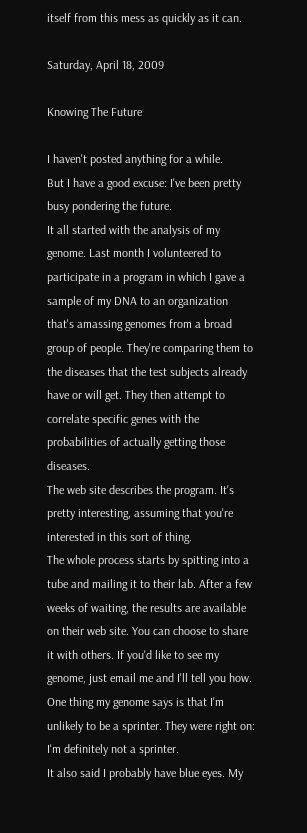itself from this mess as quickly as it can.

Saturday, April 18, 2009

Knowing The Future

I haven't posted anything for a while.
But I have a good excuse: I've been pretty busy pondering the future.
It all started with the analysis of my genome. Last month I volunteered to participate in a program in which I gave a sample of my DNA to an organization that's amassing genomes from a broad group of people. They're comparing them to the diseases that the test subjects already have or will get. They then attempt to correlate specific genes with the probabilities of actually getting those diseases.
The web site describes the program. It's pretty interesting, assuming that you're interested in this sort of thing.
The whole process starts by spitting into a tube and mailing it to their lab. After a few weeks of waiting, the results are available on their web site. You can choose to share it with others. If you'd like to see my genome, just email me and I'll tell you how.
One thing my genome says is that I'm unlikely to be a sprinter. They were right on: I'm definitely not a sprinter.
It also said I probably have blue eyes. My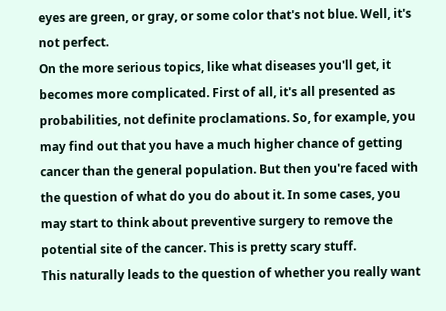eyes are green, or gray, or some color that's not blue. Well, it's not perfect.
On the more serious topics, like what diseases you'll get, it becomes more complicated. First of all, it's all presented as probabilities, not definite proclamations. So, for example, you may find out that you have a much higher chance of getting cancer than the general population. But then you're faced with the question of what do you do about it. In some cases, you may start to think about preventive surgery to remove the potential site of the cancer. This is pretty scary stuff.
This naturally leads to the question of whether you really want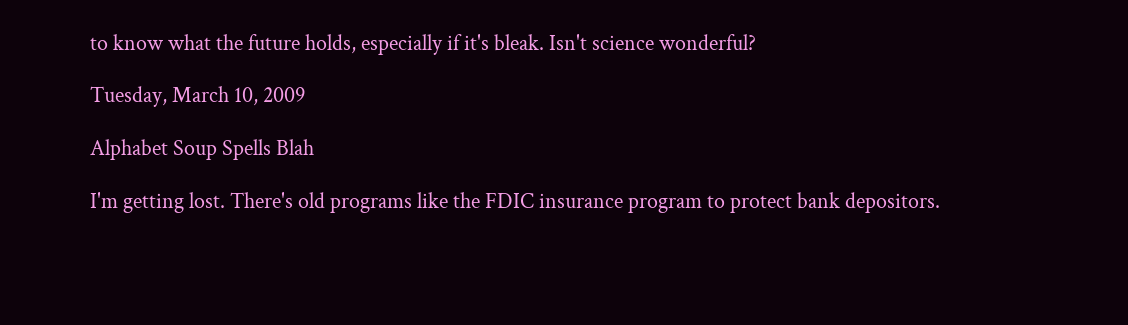to know what the future holds, especially if it's bleak. Isn't science wonderful?

Tuesday, March 10, 2009

Alphabet Soup Spells Blah

I'm getting lost. There's old programs like the FDIC insurance program to protect bank depositors.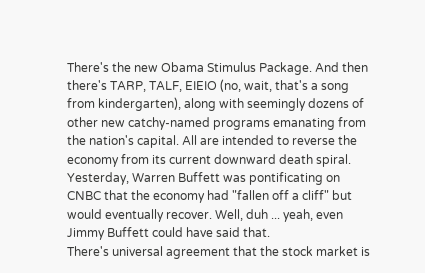There's the new Obama Stimulus Package. And then there's TARP, TALF, EIEIO (no, wait, that's a song from kindergarten), along with seemingly dozens of other new catchy-named programs emanating from the nation's capital. All are intended to reverse the economy from its current downward death spiral.
Yesterday, Warren Buffett was pontificating on CNBC that the economy had "fallen off a cliff" but would eventually recover. Well, duh ... yeah, even Jimmy Buffett could have said that.
There's universal agreement that the stock market is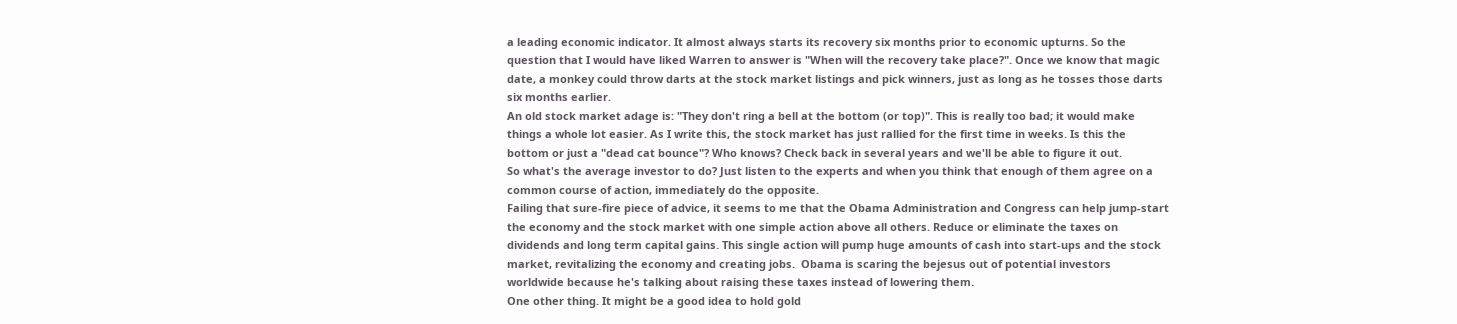a leading economic indicator. It almost always starts its recovery six months prior to economic upturns. So the question that I would have liked Warren to answer is "When will the recovery take place?". Once we know that magic date, a monkey could throw darts at the stock market listings and pick winners, just as long as he tosses those darts six months earlier.
An old stock market adage is: "They don't ring a bell at the bottom (or top)". This is really too bad; it would make things a whole lot easier. As I write this, the stock market has just rallied for the first time in weeks. Is this the bottom or just a "dead cat bounce"? Who knows? Check back in several years and we'll be able to figure it out.
So what's the average investor to do? Just listen to the experts and when you think that enough of them agree on a common course of action, immediately do the opposite.
Failing that sure-fire piece of advice, it seems to me that the Obama Administration and Congress can help jump-start the economy and the stock market with one simple action above all others. Reduce or eliminate the taxes on dividends and long term capital gains. This single action will pump huge amounts of cash into start-ups and the stock market, revitalizing the economy and creating jobs.  Obama is scaring the bejesus out of potential investors worldwide because he's talking about raising these taxes instead of lowering them.
One other thing. It might be a good idea to hold gold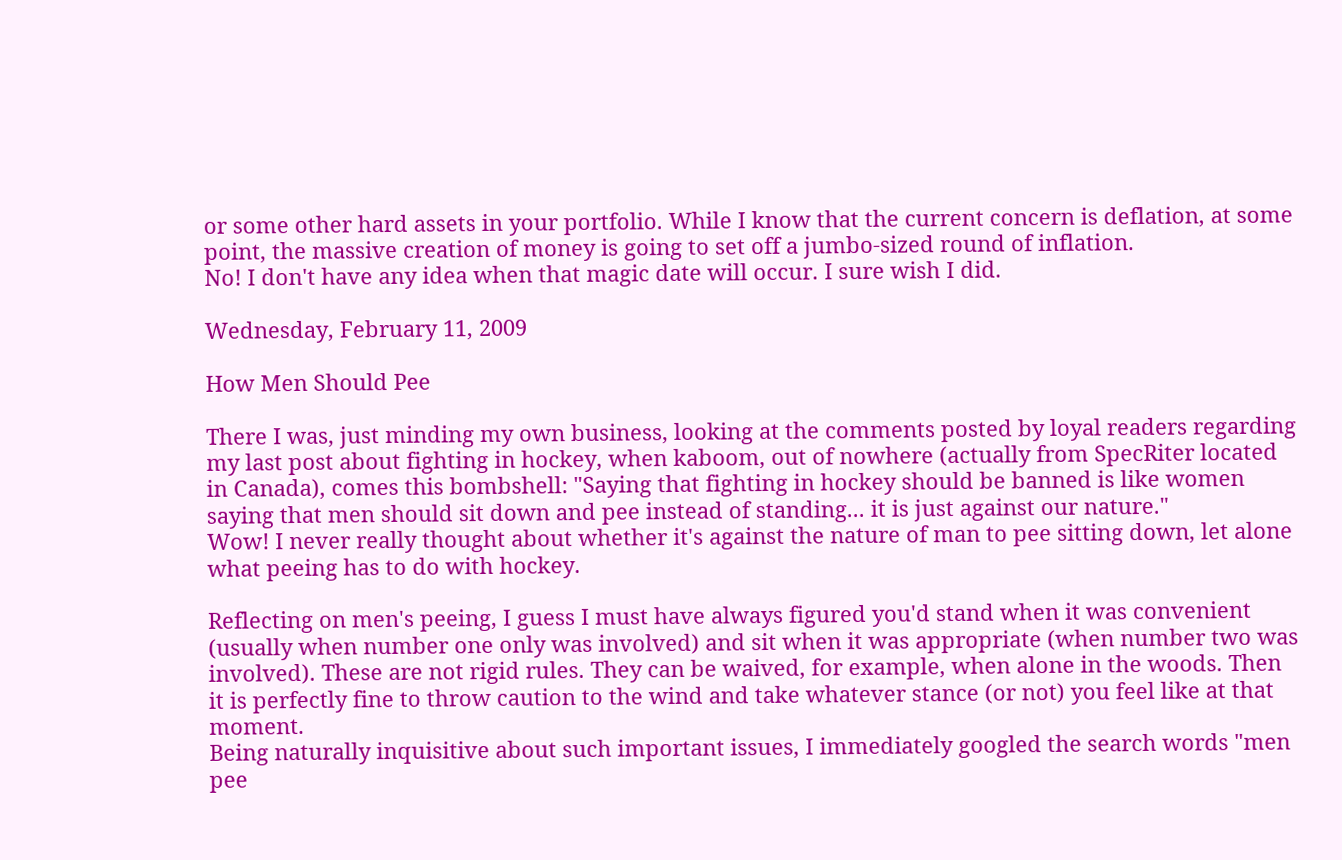or some other hard assets in your portfolio. While I know that the current concern is deflation, at some point, the massive creation of money is going to set off a jumbo-sized round of inflation.
No! I don't have any idea when that magic date will occur. I sure wish I did.

Wednesday, February 11, 2009

How Men Should Pee

There I was, just minding my own business, looking at the comments posted by loyal readers regarding my last post about fighting in hockey, when kaboom, out of nowhere (actually from SpecRiter located in Canada), comes this bombshell: "Saying that fighting in hockey should be banned is like women saying that men should sit down and pee instead of standing... it is just against our nature."
Wow! I never really thought about whether it's against the nature of man to pee sitting down, let alone what peeing has to do with hockey.

Reflecting on men's peeing, I guess I must have always figured you'd stand when it was convenient (usually when number one only was involved) and sit when it was appropriate (when number two was involved). These are not rigid rules. They can be waived, for example, when alone in the woods. Then it is perfectly fine to throw caution to the wind and take whatever stance (or not) you feel like at that moment.
Being naturally inquisitive about such important issues, I immediately googled the search words "men pee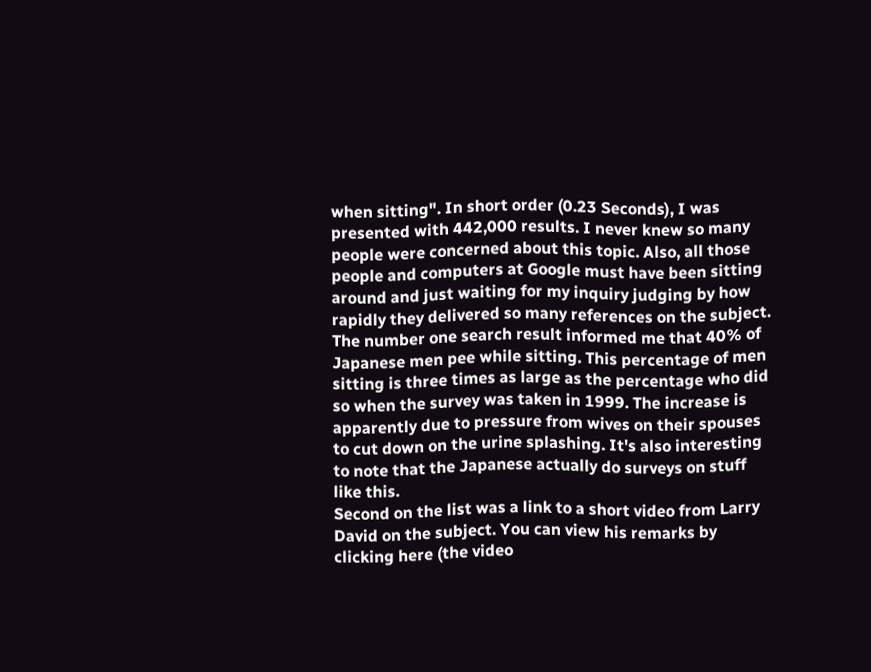when sitting". In short order (0.23 Seconds), I was presented with 442,000 results. I never knew so many people were concerned about this topic. Also, all those people and computers at Google must have been sitting around and just waiting for my inquiry judging by how rapidly they delivered so many references on the subject.
The number one search result informed me that 40% of Japanese men pee while sitting. This percentage of men sitting is three times as large as the percentage who did so when the survey was taken in 1999. The increase is apparently due to pressure from wives on their spouses to cut down on the urine splashing. It's also interesting to note that the Japanese actually do surveys on stuff like this.
Second on the list was a link to a short video from Larry David on the subject. You can view his remarks by clicking here (the video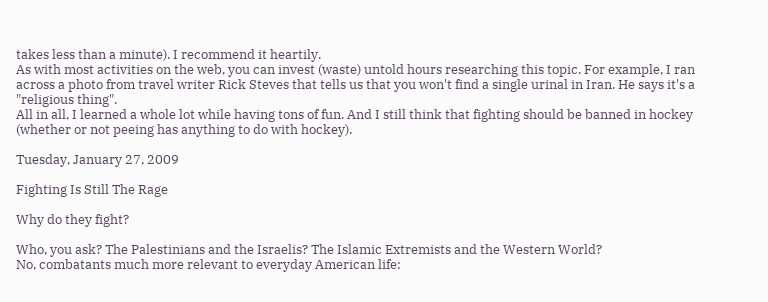takes less than a minute). I recommend it heartily.
As with most activities on the web, you can invest (waste) untold hours researching this topic. For example, I ran across a photo from travel writer Rick Steves that tells us that you won't find a single urinal in Iran. He says it's a "religious thing".
All in all, I learned a whole lot while having tons of fun. And I still think that fighting should be banned in hockey (whether or not peeing has anything to do with hockey).

Tuesday, January 27, 2009

Fighting Is Still The Rage

Why do they fight?

Who, you ask? The Palestinians and the Israelis? The Islamic Extremists and the Western World?
No, combatants much more relevant to everyday American life: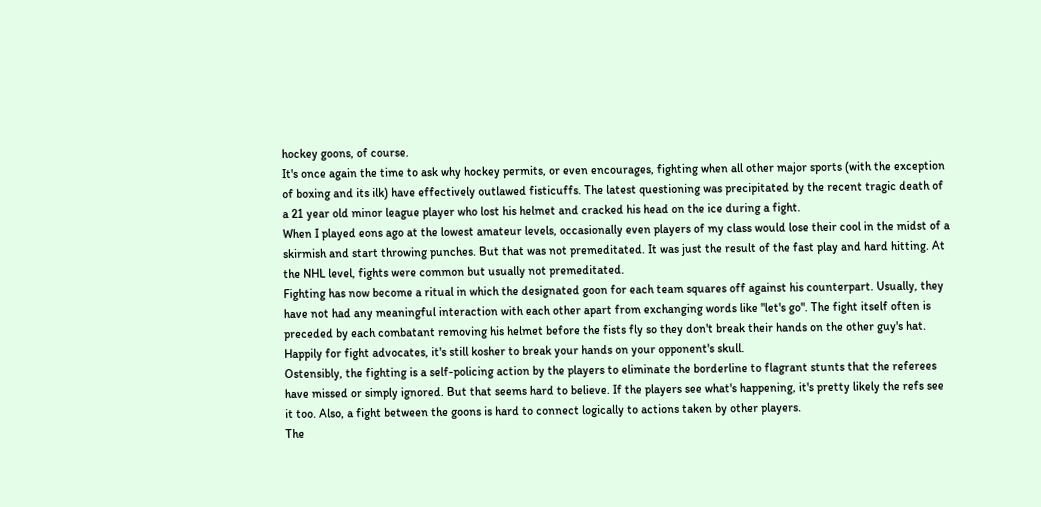hockey goons, of course.
It's once again the time to ask why hockey permits, or even encourages, fighting when all other major sports (with the exception of boxing and its ilk) have effectively outlawed fisticuffs. The latest questioning was precipitated by the recent tragic death of a 21 year old minor league player who lost his helmet and cracked his head on the ice during a fight.
When I played eons ago at the lowest amateur levels, occasionally even players of my class would lose their cool in the midst of a skirmish and start throwing punches. But that was not premeditated. It was just the result of the fast play and hard hitting. At the NHL level, fights were common but usually not premeditated.
Fighting has now become a ritual in which the designated goon for each team squares off against his counterpart. Usually, they have not had any meaningful interaction with each other apart from exchanging words like "let's go". The fight itself often is preceded by each combatant removing his helmet before the fists fly so they don't break their hands on the other guy's hat. Happily for fight advocates, it's still kosher to break your hands on your opponent's skull.
Ostensibly, the fighting is a self-policing action by the players to eliminate the borderline to flagrant stunts that the referees have missed or simply ignored. But that seems hard to believe. If the players see what's happening, it's pretty likely the refs see it too. Also, a fight between the goons is hard to connect logically to actions taken by other players.
The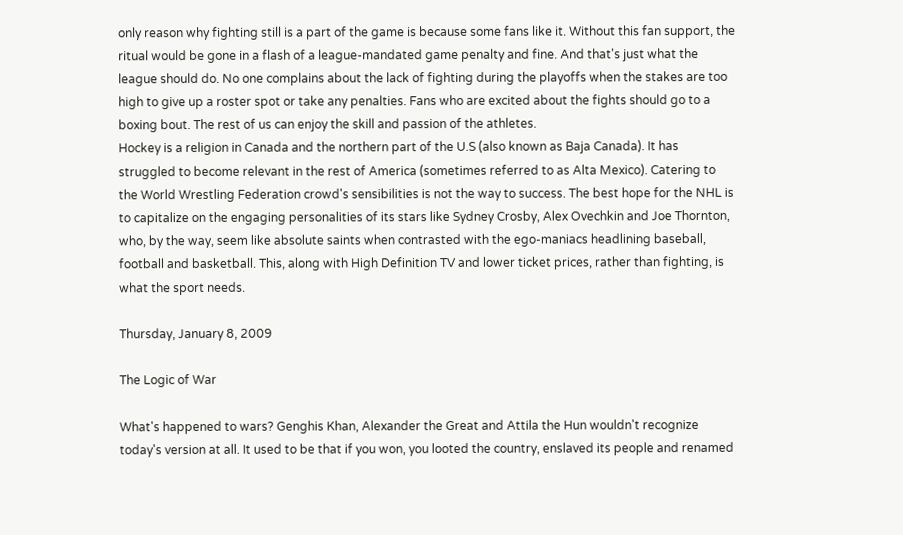only reason why fighting still is a part of the game is because some fans like it. Without this fan support, the ritual would be gone in a flash of a league-mandated game penalty and fine. And that's just what the league should do. No one complains about the lack of fighting during the playoffs when the stakes are too high to give up a roster spot or take any penalties. Fans who are excited about the fights should go to a boxing bout. The rest of us can enjoy the skill and passion of the athletes.
Hockey is a religion in Canada and the northern part of the U.S (also known as Baja Canada). It has struggled to become relevant in the rest of America (sometimes referred to as Alta Mexico). Catering to the World Wrestling Federation crowd's sensibilities is not the way to success. The best hope for the NHL is to capitalize on the engaging personalities of its stars like Sydney Crosby, Alex Ovechkin and Joe Thornton, who, by the way, seem like absolute saints when contrasted with the ego-maniacs headlining baseball, football and basketball. This, along with High Definition TV and lower ticket prices, rather than fighting, is what the sport needs.

Thursday, January 8, 2009

The Logic of War

What's happened to wars? Genghis Khan, Alexander the Great and Attila the Hun wouldn't recognize today's version at all. It used to be that if you won, you looted the country, enslaved its people and renamed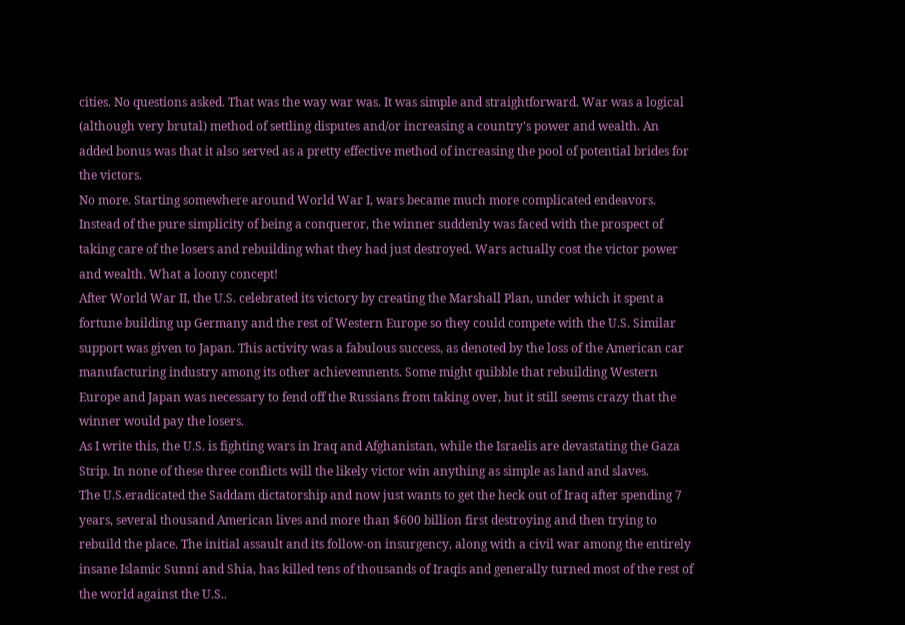cities. No questions asked. That was the way war was. It was simple and straightforward. War was a logical (although very brutal) method of settling disputes and/or increasing a country's power and wealth. An added bonus was that it also served as a pretty effective method of increasing the pool of potential brides for the victors.
No more. Starting somewhere around World War I, wars became much more complicated endeavors. Instead of the pure simplicity of being a conqueror, the winner suddenly was faced with the prospect of taking care of the losers and rebuilding what they had just destroyed. Wars actually cost the victor power and wealth. What a loony concept!
After World War II, the U.S. celebrated its victory by creating the Marshall Plan, under which it spent a fortune building up Germany and the rest of Western Europe so they could compete with the U.S. Similar support was given to Japan. This activity was a fabulous success, as denoted by the loss of the American car manufacturing industry among its other achievemnents. Some might quibble that rebuilding Western Europe and Japan was necessary to fend off the Russians from taking over, but it still seems crazy that the winner would pay the losers.
As I write this, the U.S. is fighting wars in Iraq and Afghanistan, while the Israelis are devastating the Gaza Strip. In none of these three conflicts will the likely victor win anything as simple as land and slaves.
The U.S.eradicated the Saddam dictatorship and now just wants to get the heck out of Iraq after spending 7 years, several thousand American lives and more than $600 billion first destroying and then trying to rebuild the place. The initial assault and its follow-on insurgency, along with a civil war among the entirely insane Islamic Sunni and Shia, has killed tens of thousands of Iraqis and generally turned most of the rest of the world against the U.S..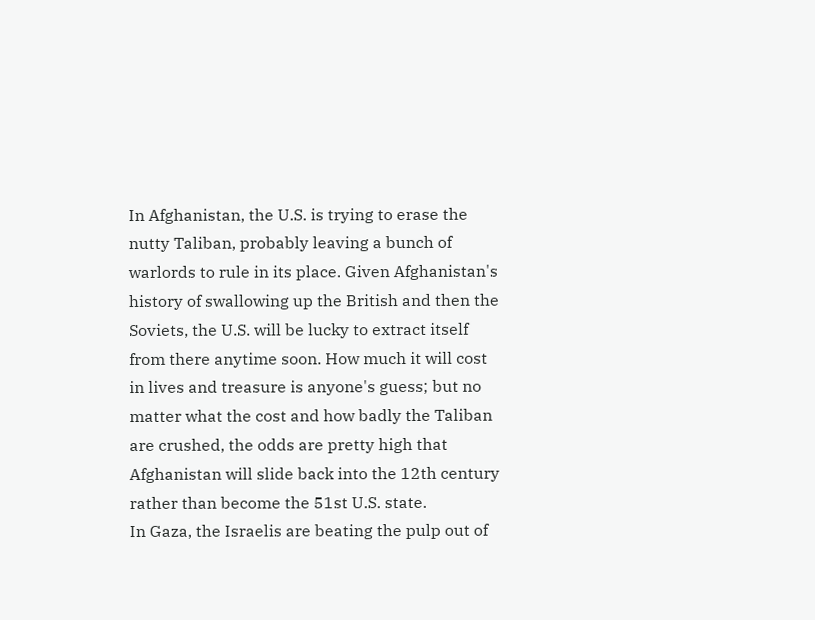In Afghanistan, the U.S. is trying to erase the nutty Taliban, probably leaving a bunch of warlords to rule in its place. Given Afghanistan's history of swallowing up the British and then the Soviets, the U.S. will be lucky to extract itself from there anytime soon. How much it will cost in lives and treasure is anyone's guess; but no matter what the cost and how badly the Taliban are crushed, the odds are pretty high that Afghanistan will slide back into the 12th century rather than become the 51st U.S. state.
In Gaza, the Israelis are beating the pulp out of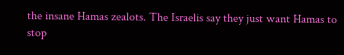the insane Hamas zealots. The Israelis say they just want Hamas to stop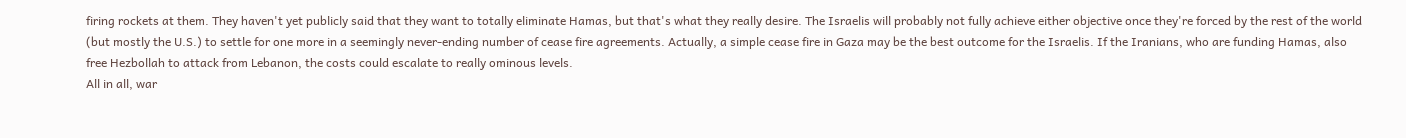firing rockets at them. They haven't yet publicly said that they want to totally eliminate Hamas, but that's what they really desire. The Israelis will probably not fully achieve either objective once they're forced by the rest of the world (but mostly the U.S.) to settle for one more in a seemingly never-ending number of cease fire agreements. Actually, a simple cease fire in Gaza may be the best outcome for the Israelis. If the Iranians, who are funding Hamas, also free Hezbollah to attack from Lebanon, the costs could escalate to really ominous levels.
All in all, war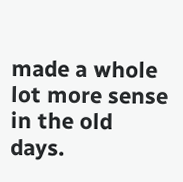made a whole lot more sense in the old days.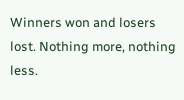Winners won and losers lost. Nothing more, nothing less.